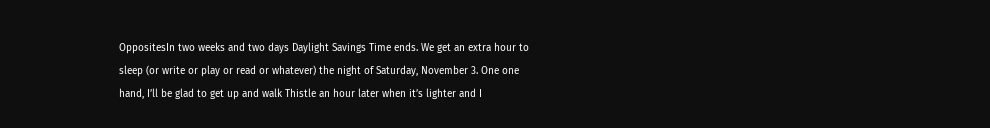OppositesIn two weeks and two days Daylight Savings Time ends. We get an extra hour to sleep (or write or play or read or whatever) the night of Saturday, November 3. One one hand, I’ll be glad to get up and walk Thistle an hour later when it’s lighter and I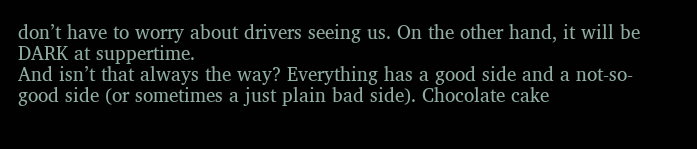don’t have to worry about drivers seeing us. On the other hand, it will be DARK at suppertime.
And isn’t that always the way? Everything has a good side and a not-so-good side (or sometimes a just plain bad side). Chocolate cake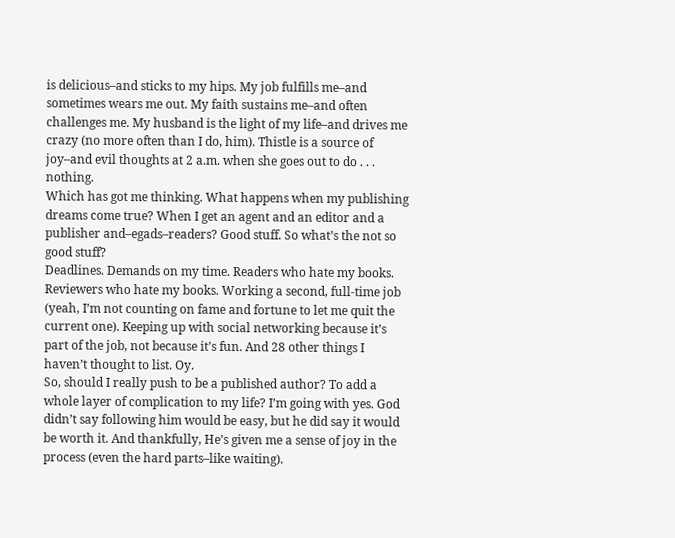is delicious–and sticks to my hips. My job fulfills me–and sometimes wears me out. My faith sustains me–and often challenges me. My husband is the light of my life–and drives me crazy (no more often than I do, him). Thistle is a source of joy–and evil thoughts at 2 a.m. when she goes out to do . . . nothing.
Which has got me thinking. What happens when my publishing dreams come true? When I get an agent and an editor and a publisher and–egads–readers? Good stuff. So what’s the not so good stuff?
Deadlines. Demands on my time. Readers who hate my books. Reviewers who hate my books. Working a second, full-time job (yeah, I’m not counting on fame and fortune to let me quit the current one). Keeping up with social networking because it’s part of the job, not because it’s fun. And 28 other things I haven’t thought to list. Oy.
So, should I really push to be a published author? To add a whole layer of complication to my life? I’m going with yes. God didn’t say following him would be easy, but he did say it would be worth it. And thankfully, He’s given me a sense of joy in the process (even the hard parts–like waiting).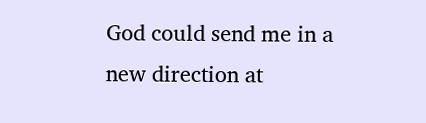God could send me in a new direction at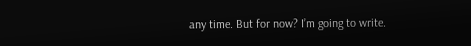any time. But for now? I’m going to write.